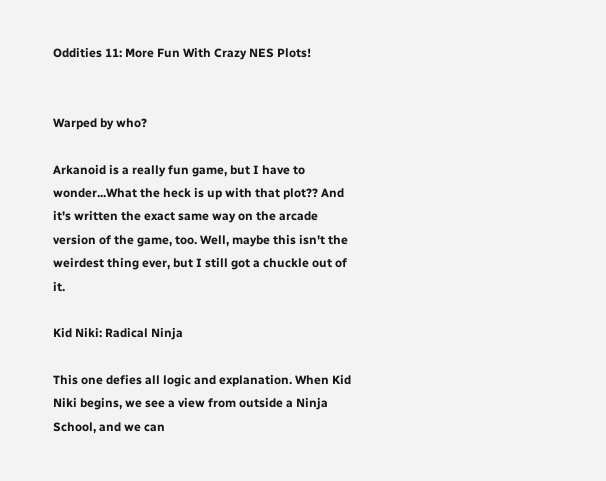Oddities 11: More Fun With Crazy NES Plots!


Warped by who?

Arkanoid is a really fun game, but I have to wonder...What the heck is up with that plot?? And it's written the exact same way on the arcade version of the game, too. Well, maybe this isn't the weirdest thing ever, but I still got a chuckle out of it.

Kid Niki: Radical Ninja

This one defies all logic and explanation. When Kid Niki begins, we see a view from outside a Ninja School, and we can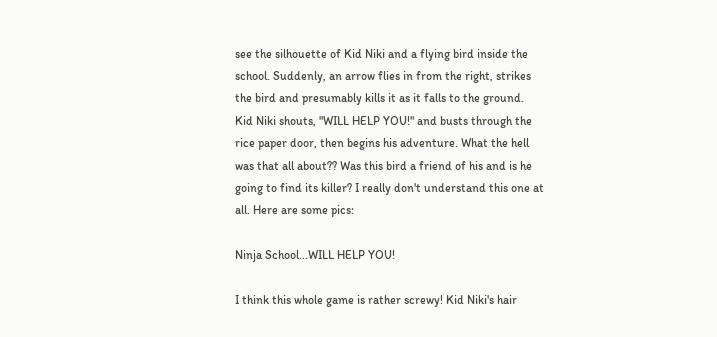see the silhouette of Kid Niki and a flying bird inside the school. Suddenly, an arrow flies in from the right, strikes the bird and presumably kills it as it falls to the ground. Kid Niki shouts, "WILL HELP YOU!" and busts through the rice paper door, then begins his adventure. What the hell was that all about?? Was this bird a friend of his and is he going to find its killer? I really don't understand this one at all. Here are some pics:

Ninja School...WILL HELP YOU!

I think this whole game is rather screwy! Kid Niki's hair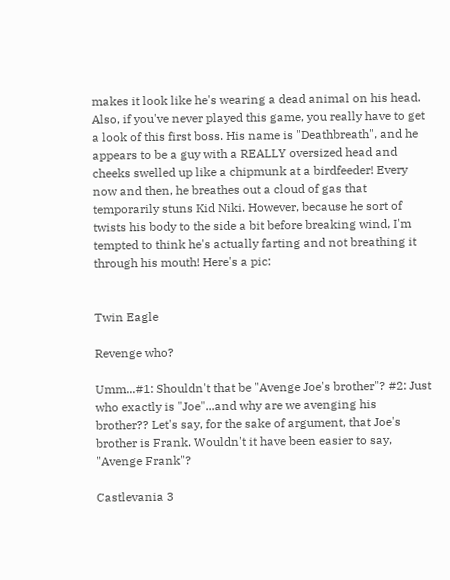makes it look like he's wearing a dead animal on his head. Also, if you've never played this game, you really have to get a look of this first boss. His name is "Deathbreath", and he appears to be a guy with a REALLY oversized head and cheeks swelled up like a chipmunk at a birdfeeder! Every now and then, he breathes out a cloud of gas that temporarily stuns Kid Niki. However, because he sort of twists his body to the side a bit before breaking wind, I'm tempted to think he's actually farting and not breathing it through his mouth! Here's a pic:


Twin Eagle

Revenge who?

Umm...#1: Shouldn't that be "Avenge Joe's brother"? #2: Just who exactly is "Joe"...and why are we avenging his brother?? Let's say, for the sake of argument, that Joe's brother is Frank. Wouldn't it have been easier to say, "Avenge Frank"?

Castlevania 3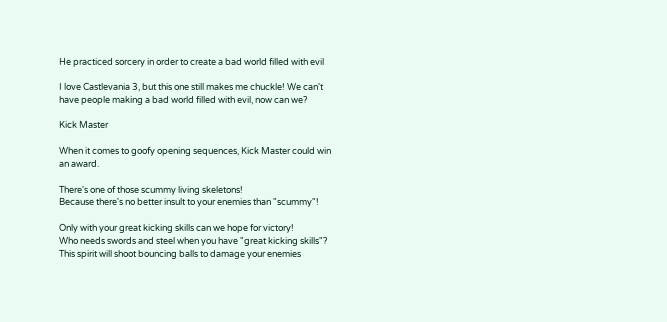He practiced sorcery in order to create a bad world filled with evil

I love Castlevania 3, but this one still makes me chuckle! We can't have people making a bad world filled with evil, now can we?

Kick Master

When it comes to goofy opening sequences, Kick Master could win an award.

There's one of those scummy living skeletons!
Because there's no better insult to your enemies than "scummy"!

Only with your great kicking skills can we hope for victory!
Who needs swords and steel when you have "great kicking skills"?
This spirit will shoot bouncing balls to damage your enemies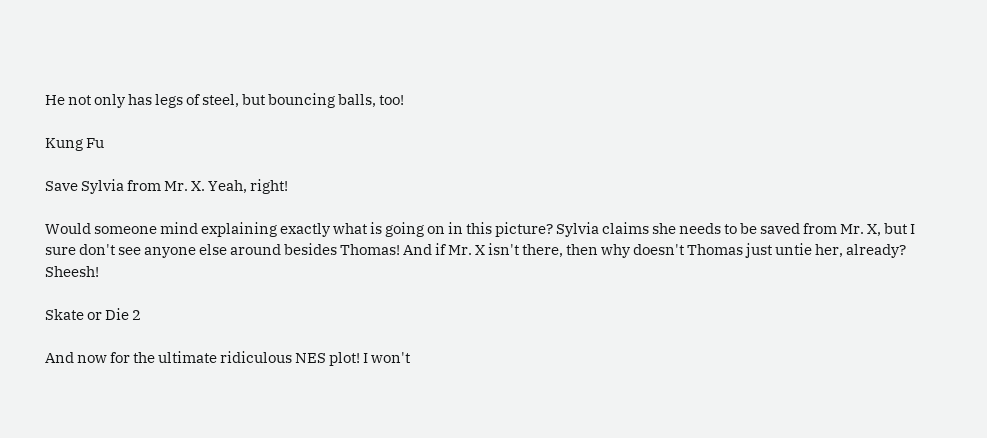He not only has legs of steel, but bouncing balls, too!

Kung Fu

Save Sylvia from Mr. X. Yeah, right!

Would someone mind explaining exactly what is going on in this picture? Sylvia claims she needs to be saved from Mr. X, but I sure don't see anyone else around besides Thomas! And if Mr. X isn't there, then why doesn't Thomas just untie her, already? Sheesh!

Skate or Die 2

And now for the ultimate ridiculous NES plot! I won't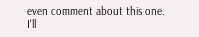even comment about this one. I'll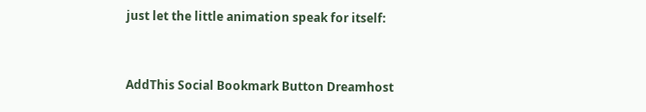just let the little animation speak for itself:



AddThis Social Bookmark Button Dreamhost